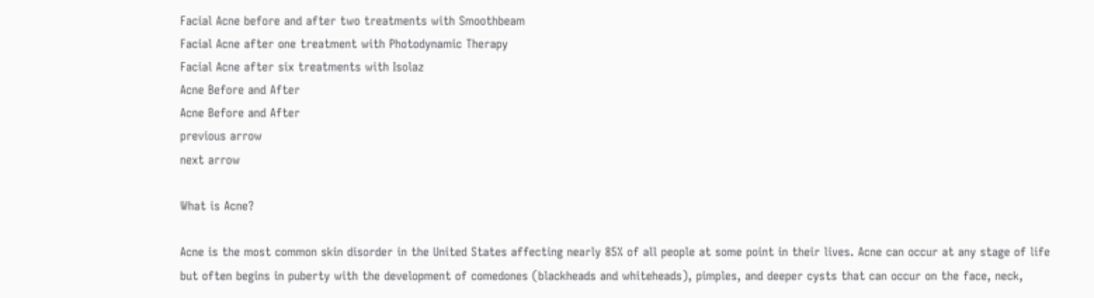Facial Acne before and after two treatments with Smoothbeam
Facial Acne after one treatment with Photodynamic Therapy
Facial Acne after six treatments with Isolaz
Acne Before and After
Acne Before and After
previous arrow
next arrow

What is Acne?

Acne is the most common skin disorder in the United States affecting nearly 85% of all people at some point in their lives. Acne can occur at any stage of life but often begins in puberty with the development of comedones (blackheads and whiteheads), pimples, and deeper cysts that can occur on the face, neck,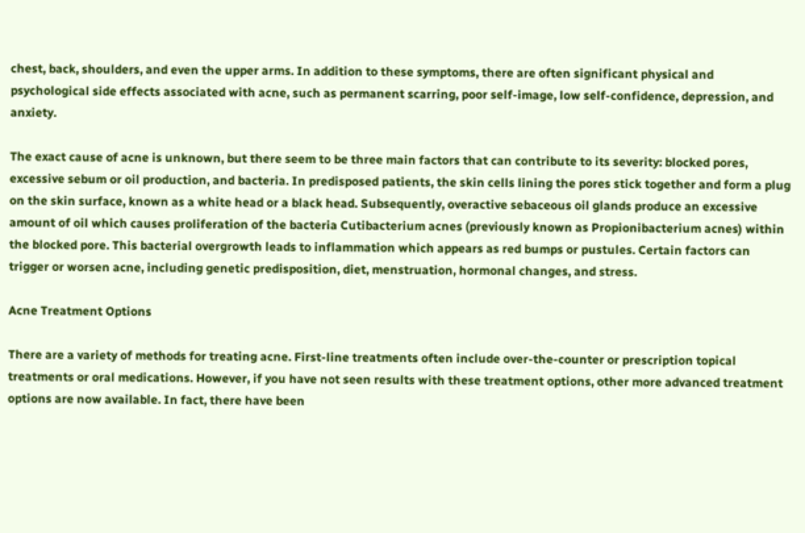chest, back, shoulders, and even the upper arms. In addition to these symptoms, there are often significant physical and psychological side effects associated with acne, such as permanent scarring, poor self-image, low self-confidence, depression, and anxiety.

The exact cause of acne is unknown, but there seem to be three main factors that can contribute to its severity: blocked pores, excessive sebum or oil production, and bacteria. In predisposed patients, the skin cells lining the pores stick together and form a plug on the skin surface, known as a white head or a black head. Subsequently, overactive sebaceous oil glands produce an excessive amount of oil which causes proliferation of the bacteria Cutibacterium acnes (previously known as Propionibacterium acnes) within the blocked pore. This bacterial overgrowth leads to inflammation which appears as red bumps or pustules. Certain factors can trigger or worsen acne, including genetic predisposition, diet, menstruation, hormonal changes, and stress.

Acne Treatment Options

There are a variety of methods for treating acne. First-line treatments often include over-the-counter or prescription topical treatments or oral medications. However, if you have not seen results with these treatment options, other more advanced treatment options are now available. In fact, there have been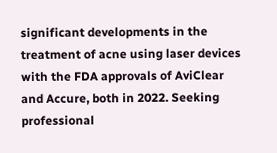significant developments in the treatment of acne using laser devices with the FDA approvals of AviClear and Accure, both in 2022. Seeking professional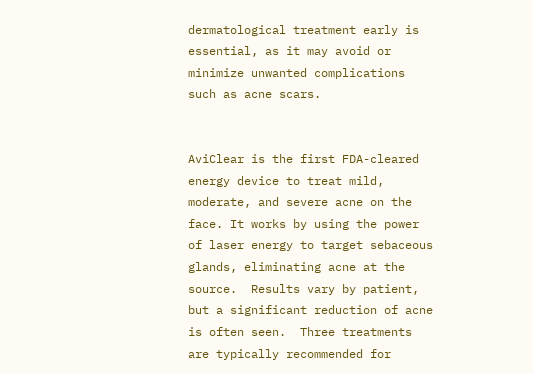dermatological treatment early is essential, as it may avoid or minimize unwanted complications such as acne scars.


AviClear is the first FDA-cleared energy device to treat mild, moderate, and severe acne on the face. It works by using the power of laser energy to target sebaceous glands, eliminating acne at the source.  Results vary by patient, but a significant reduction of acne is often seen.  Three treatments are typically recommended for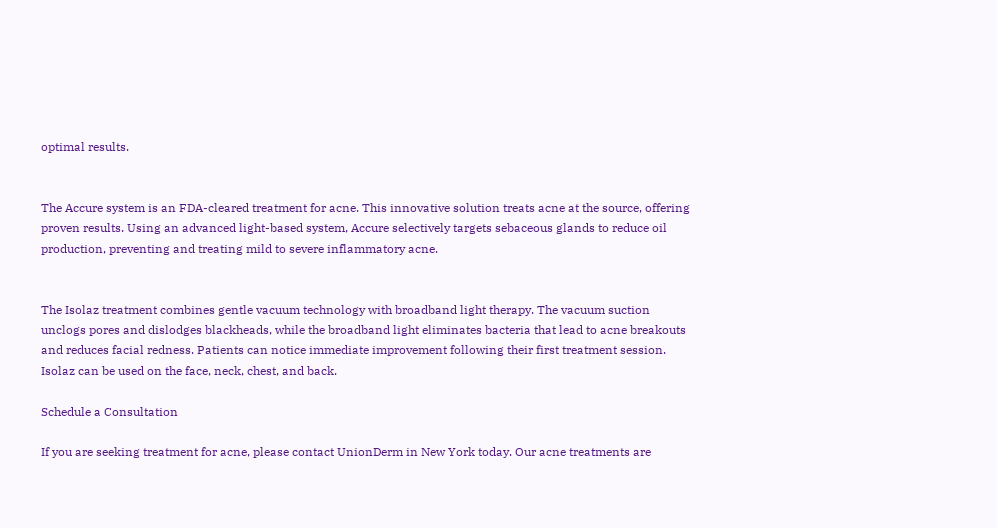optimal results.


The Accure system is an FDA-cleared treatment for acne. This innovative solution treats acne at the source, offering proven results. Using an advanced light-based system, Accure selectively targets sebaceous glands to reduce oil production, preventing and treating mild to severe inflammatory acne.


The Isolaz treatment combines gentle vacuum technology with broadband light therapy. The vacuum suction unclogs pores and dislodges blackheads, while the broadband light eliminates bacteria that lead to acne breakouts and reduces facial redness. Patients can notice immediate improvement following their first treatment session. Isolaz can be used on the face, neck, chest, and back.

Schedule a Consultation

If you are seeking treatment for acne, please contact UnionDerm in New York today. Our acne treatments are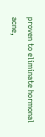proven to eliminate hormonal acne,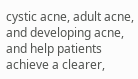cystic acne, adult acne, and developing acne, and help patients achieve a clearer,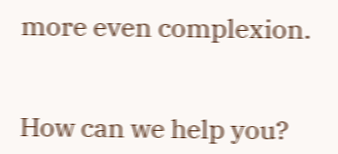more even complexion.


How can we help you?